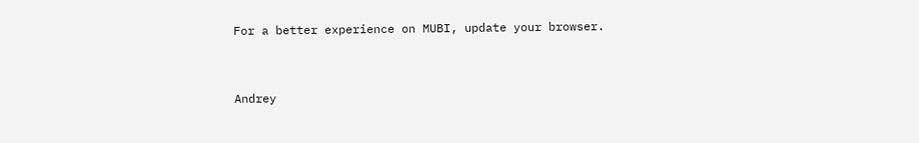For a better experience on MUBI, update your browser.


Andrey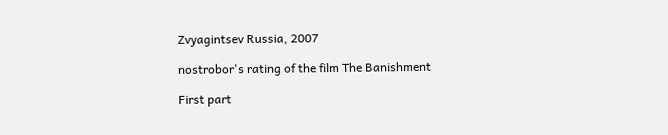Zvyagintsev Russia, 2007

nostrobor's rating of the film The Banishment

First part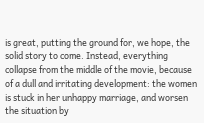is great, putting the ground for, we hope, the solid story to come. Instead, everything collapse from the middle of the movie, because of a dull and irritating development: the women is stuck in her unhappy marriage, and worsen the situation by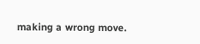making a wrong move.